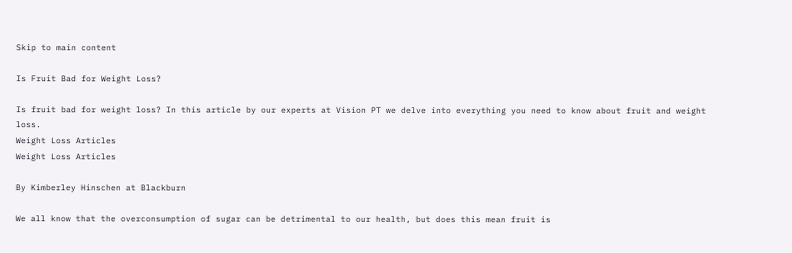Skip to main content

Is Fruit Bad for Weight Loss?

Is fruit bad for weight loss? In this article by our experts at Vision PT we delve into everything you need to know about fruit and weight loss.
Weight Loss Articles
Weight Loss Articles

By Kimberley Hinschen at Blackburn

We all know that the overconsumption of sugar can be detrimental to our health, but does this mean fruit is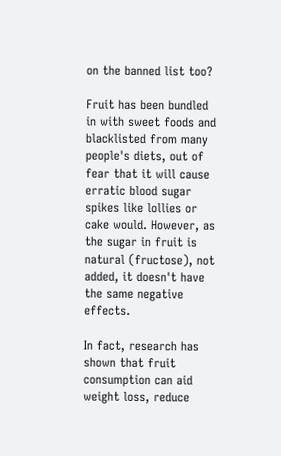on the banned list too?

Fruit has been bundled in with sweet foods and blacklisted from many people's diets, out of fear that it will cause erratic blood sugar spikes like lollies or cake would. However, as the sugar in fruit is natural (fructose), not added, it doesn't have the same negative effects.

In fact, research has shown that fruit consumption can aid weight loss, reduce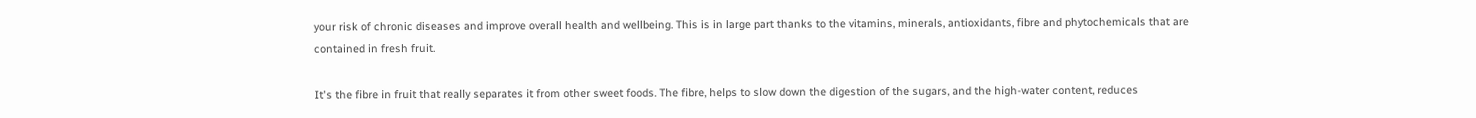your risk of chronic diseases and improve overall health and wellbeing. This is in large part thanks to the vitamins, minerals, antioxidants, fibre and phytochemicals that are contained in fresh fruit.

It's the fibre in fruit that really separates it from other sweet foods. The fibre, helps to slow down the digestion of the sugars, and the high-water content, reduces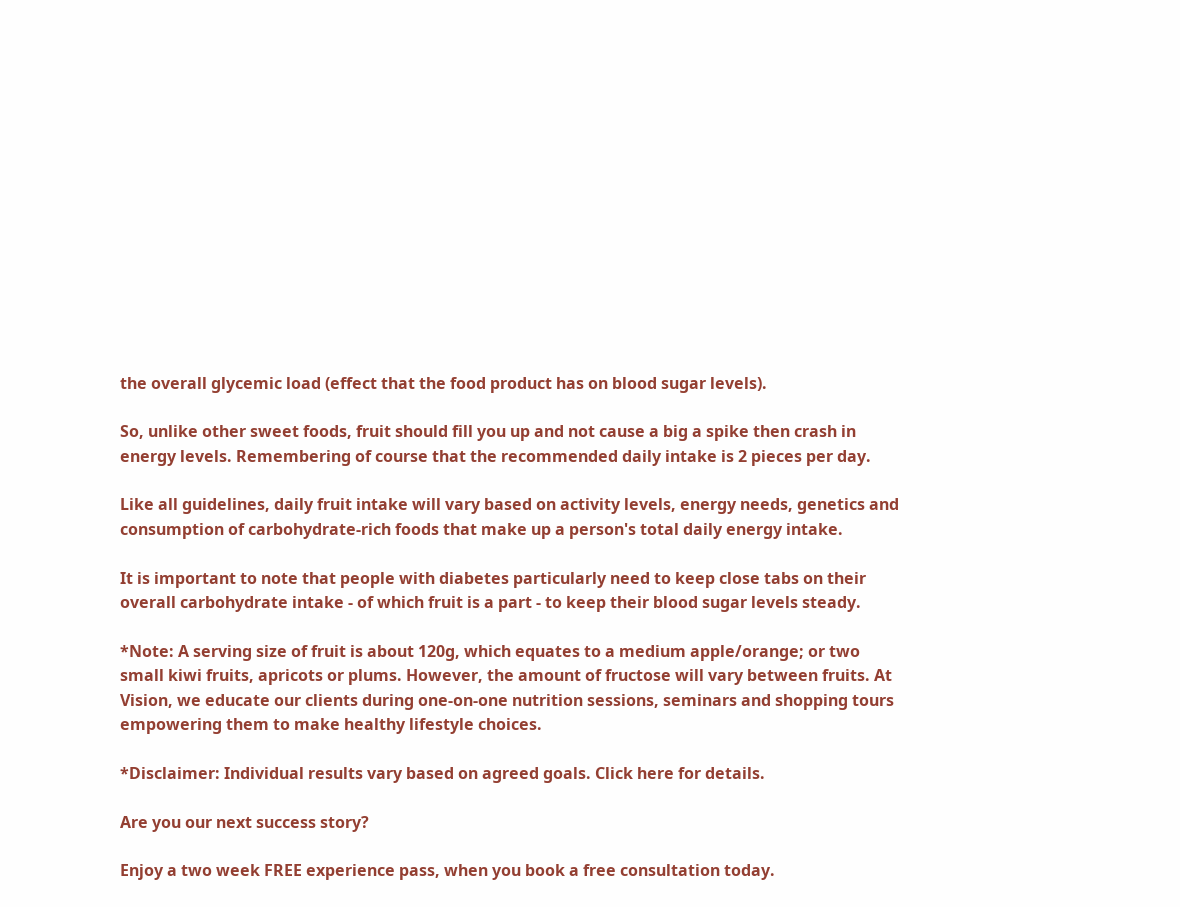the overall glycemic load (effect that the food product has on blood sugar levels).

So, unlike other sweet foods, fruit should fill you up and not cause a big a spike then crash in energy levels. Remembering of course that the recommended daily intake is 2 pieces per day.

Like all guidelines, daily fruit intake will vary based on activity levels, energy needs, genetics and consumption of carbohydrate-rich foods that make up a person's total daily energy intake.

It is important to note that people with diabetes particularly need to keep close tabs on their overall carbohydrate intake - of which fruit is a part - to keep their blood sugar levels steady.

*Note: A serving size of fruit is about 120g, which equates to a medium apple/orange; or two small kiwi fruits, apricots or plums. However, the amount of fructose will vary between fruits. At Vision, we educate our clients during one-on-one nutrition sessions, seminars and shopping tours empowering them to make healthy lifestyle choices.

*Disclaimer: Individual results vary based on agreed goals. Click here for details.

Are you our next success story?

Enjoy a two week FREE experience pass, when you book a free consultation today.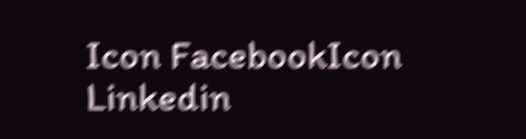Icon FacebookIcon Linkedin